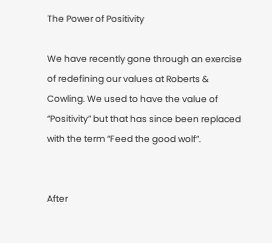The Power of Positivity

We have recently gone through an exercise of redefining our values at Roberts & Cowling. We used to have the value of “Positivity” but that has since been replaced with the term “Feed the good wolf”.


After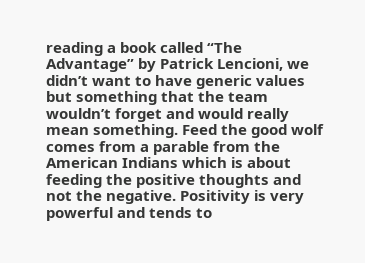reading a book called “The Advantage” by Patrick Lencioni, we didn’t want to have generic values but something that the team wouldn’t forget and would really mean something. Feed the good wolf comes from a parable from the American Indians which is about feeding the positive thoughts and not the negative. Positivity is very powerful and tends to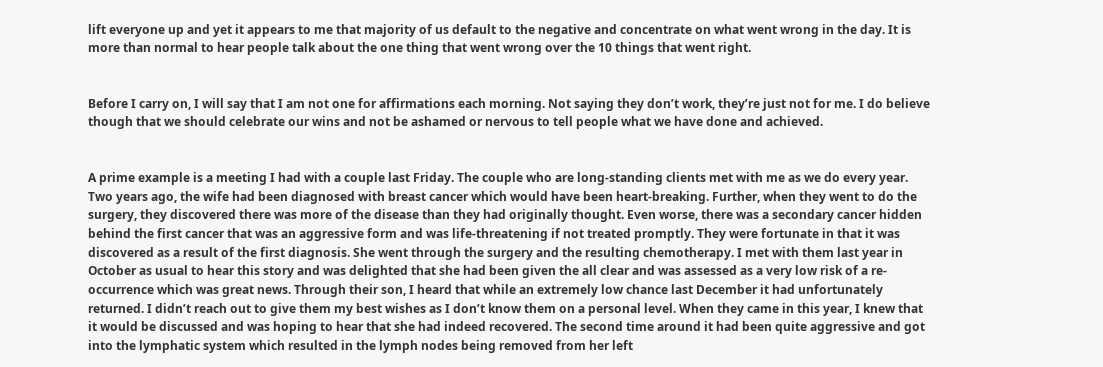lift everyone up and yet it appears to me that majority of us default to the negative and concentrate on what went wrong in the day. It is more than normal to hear people talk about the one thing that went wrong over the 10 things that went right.


Before I carry on, I will say that I am not one for affirmations each morning. Not saying they don’t work, they’re just not for me. I do believe though that we should celebrate our wins and not be ashamed or nervous to tell people what we have done and achieved.


A prime example is a meeting I had with a couple last Friday. The couple who are long-standing clients met with me as we do every year. Two years ago, the wife had been diagnosed with breast cancer which would have been heart-breaking. Further, when they went to do the surgery, they discovered there was more of the disease than they had originally thought. Even worse, there was a secondary cancer hidden behind the first cancer that was an aggressive form and was life-threatening if not treated promptly. They were fortunate in that it was discovered as a result of the first diagnosis. She went through the surgery and the resulting chemotherapy. I met with them last year in October as usual to hear this story and was delighted that she had been given the all clear and was assessed as a very low risk of a re-occurrence which was great news. Through their son, I heard that while an extremely low chance last December it had unfortunately returned. I didn’t reach out to give them my best wishes as I don’t know them on a personal level. When they came in this year, I knew that it would be discussed and was hoping to hear that she had indeed recovered. The second time around it had been quite aggressive and got into the lymphatic system which resulted in the lymph nodes being removed from her left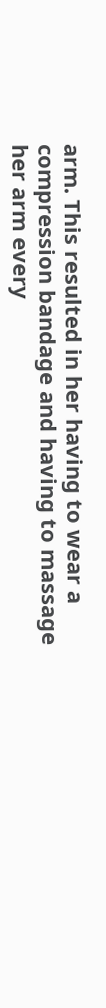arm. This resulted in her having to wear a compression bandage and having to massage her arm every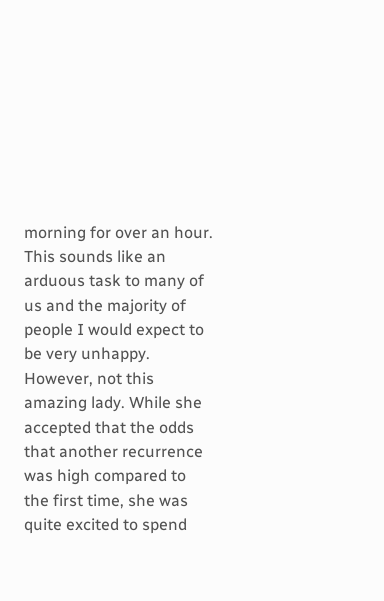morning for over an hour. This sounds like an arduous task to many of us and the majority of people I would expect to be very unhappy. However, not this amazing lady. While she accepted that the odds that another recurrence was high compared to the first time, she was quite excited to spend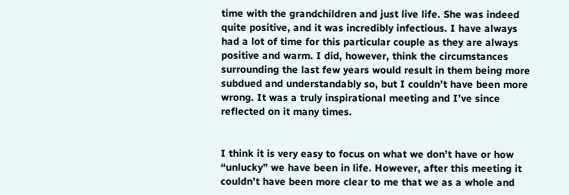time with the grandchildren and just live life. She was indeed quite positive, and it was incredibly infectious. I have always had a lot of time for this particular couple as they are always positive and warm. I did, however, think the circumstances surrounding the last few years would result in them being more subdued and understandably so, but I couldn’t have been more wrong. It was a truly inspirational meeting and I’ve since reflected on it many times.


I think it is very easy to focus on what we don’t have or how “unlucky” we have been in life. However, after this meeting it couldn’t have been more clear to me that we as a whole and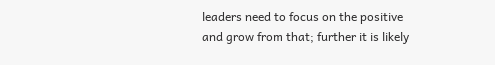leaders need to focus on the positive and grow from that; further it is likely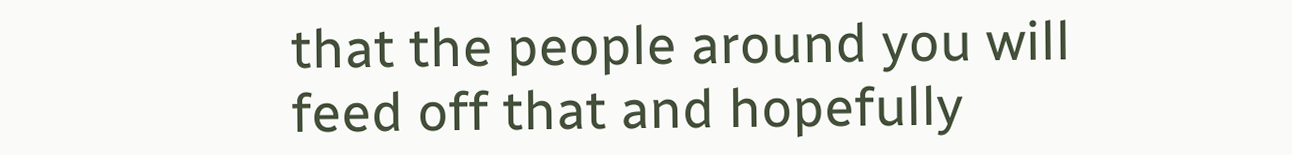that the people around you will feed off that and hopefully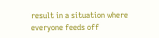result in a situation where everyone feeds off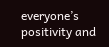everyone’s positivity and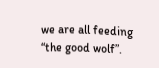we are all feeding “the good wolf”.